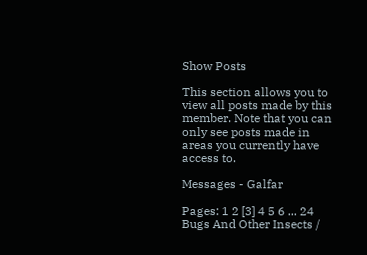Show Posts

This section allows you to view all posts made by this member. Note that you can only see posts made in areas you currently have access to.

Messages - Galfar

Pages: 1 2 [3] 4 5 6 ... 24
Bugs And Other Insects /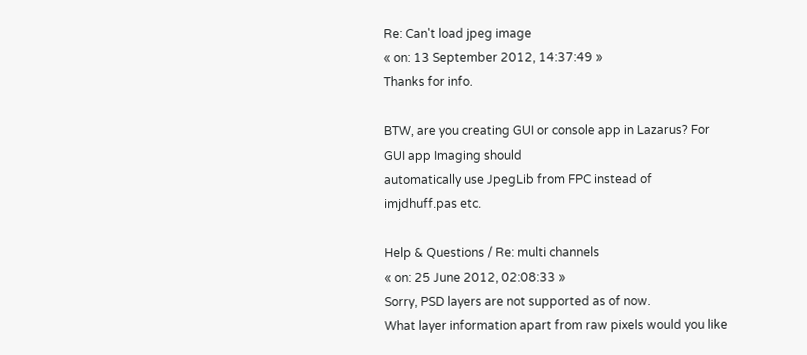Re: Can't load jpeg image
« on: 13 September 2012, 14:37:49 »
Thanks for info.

BTW, are you creating GUI or console app in Lazarus? For GUI app Imaging should
automatically use JpegLib from FPC instead of imjdhuff.pas etc.

Help & Questions / Re: multi channels
« on: 25 June 2012, 02:08:33 »
Sorry, PSD layers are not supported as of now.
What layer information apart from raw pixels would you like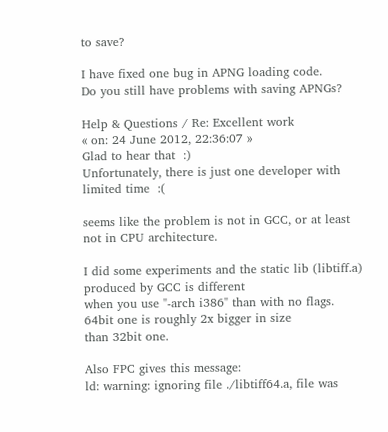to save?

I have fixed one bug in APNG loading code.
Do you still have problems with saving APNGs?

Help & Questions / Re: Excellent work
« on: 24 June 2012, 22:36:07 »
Glad to hear that  :)
Unfortunately, there is just one developer with limited time  :(

seems like the problem is not in GCC, or at least not in CPU architecture.

I did some experiments and the static lib (libtiff.a) produced by GCC is different
when you use "-arch i386" than with no flags. 64bit one is roughly 2x bigger in size
than 32bit one.

Also FPC gives this message:
ld: warning: ignoring file ./libtiff64.a, file was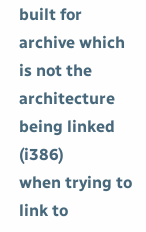built for archive which is not the architecture being linked (i386)
when trying to link to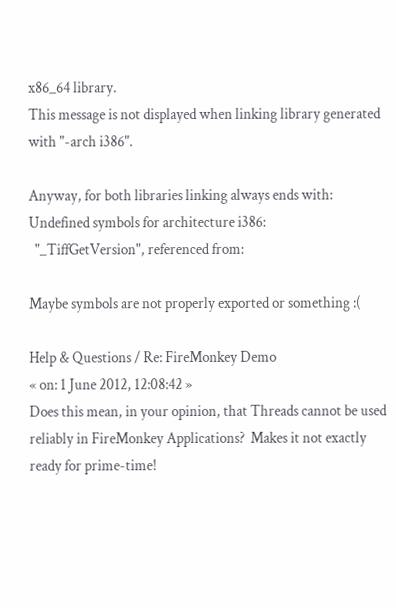x86_64 library.
This message is not displayed when linking library generated with "-arch i386".

Anyway, for both libraries linking always ends with:
Undefined symbols for architecture i386:
  "_TiffGetVersion", referenced from:

Maybe symbols are not properly exported or something :(

Help & Questions / Re: FireMonkey Demo
« on: 1 June 2012, 12:08:42 »
Does this mean, in your opinion, that Threads cannot be used reliably in FireMonkey Applications?  Makes it not exactly ready for prime-time!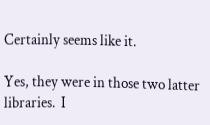Certainly seems like it.

Yes, they were in those two latter libraries.  I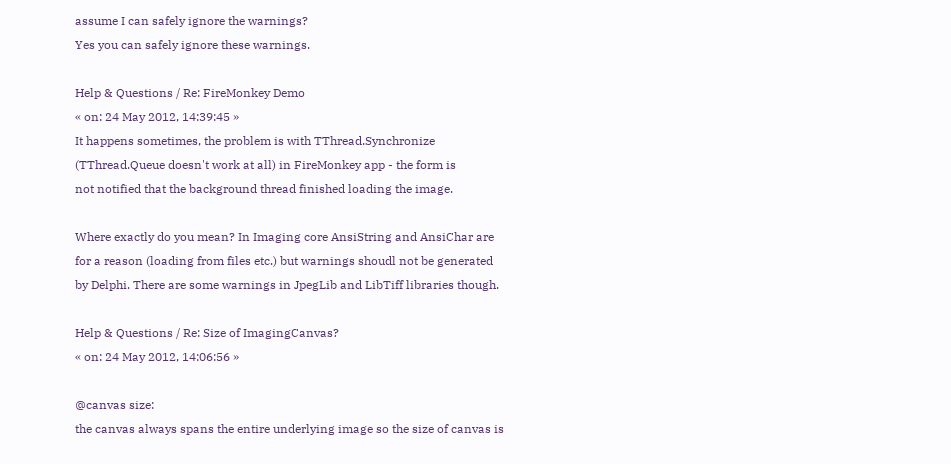assume I can safely ignore the warnings?
Yes you can safely ignore these warnings.

Help & Questions / Re: FireMonkey Demo
« on: 24 May 2012, 14:39:45 »
It happens sometimes, the problem is with TThread.Synchronize (TThread.Queue doesn't work at all) in FireMonkey app - the form is
not notified that the background thread finished loading the image.

Where exactly do you mean? In Imaging core AnsiString and AnsiChar are for a reason (loading from files etc.) but warnings shoudl not be generated by Delphi. There are some warnings in JpegLib and LibTiff libraries though.

Help & Questions / Re: Size of ImagingCanvas?
« on: 24 May 2012, 14:06:56 »

@canvas size:
the canvas always spans the entire underlying image so the size of canvas is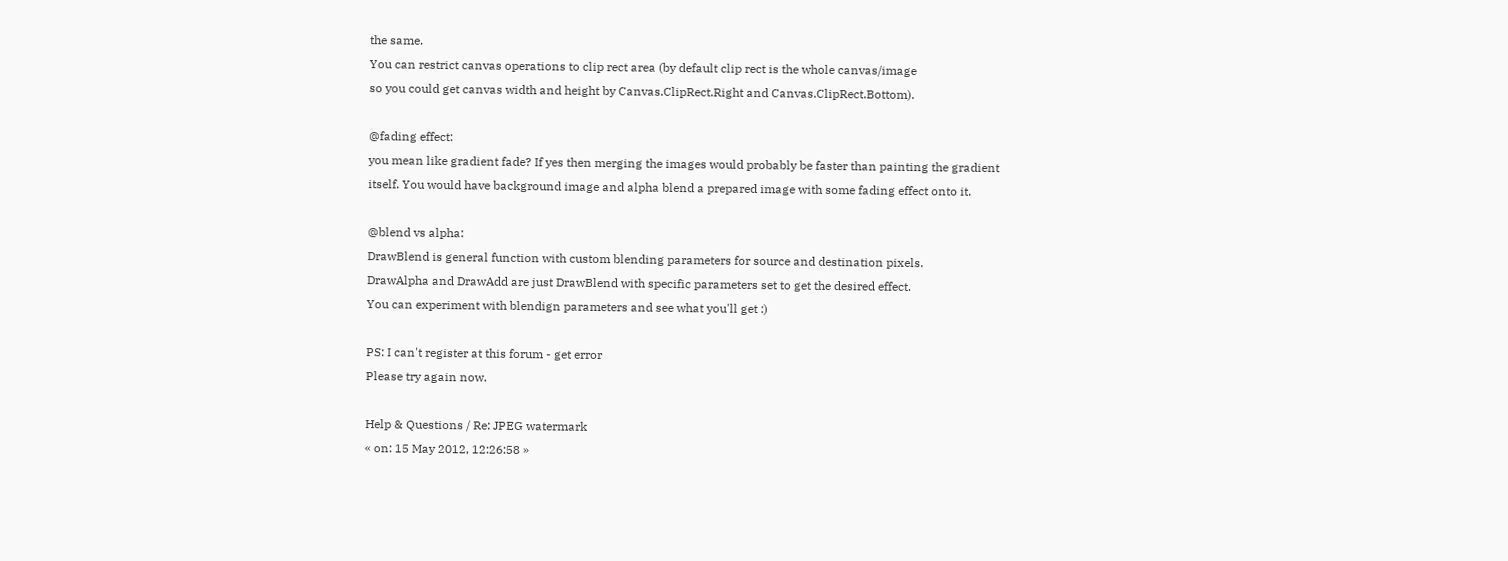the same.
You can restrict canvas operations to clip rect area (by default clip rect is the whole canvas/image
so you could get canvas width and height by Canvas.ClipRect.Right and Canvas.ClipRect.Bottom).

@fading effect:
you mean like gradient fade? If yes then merging the images would probably be faster than painting the gradient
itself. You would have background image and alpha blend a prepared image with some fading effect onto it.

@blend vs alpha:
DrawBlend is general function with custom blending parameters for source and destination pixels.
DrawAlpha and DrawAdd are just DrawBlend with specific parameters set to get the desired effect.
You can experiment with blendign parameters and see what you'll get :)

PS: I can't register at this forum - get error
Please try again now.

Help & Questions / Re: JPEG watermark
« on: 15 May 2012, 12:26:58 »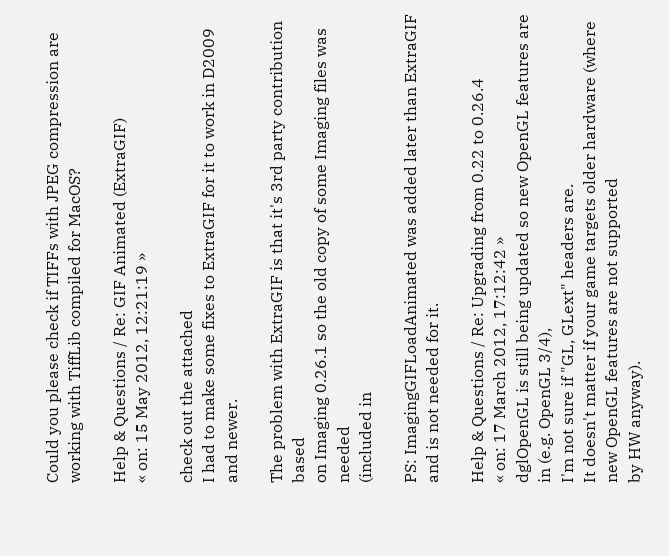Could you please check if TIFFs with JPEG compression are working with TiffLib compiled for MacOS?

Help & Questions / Re: GIF Animated (ExtraGIF)
« on: 15 May 2012, 12:21:19 »

check out the attached
I had to make some fixes to ExtraGIF for it to work in D2009 and newer.

The problem with ExtraGIF is that it's 3rd party contribution based
on Imaging 0.26.1 so the old copy of some Imaging files was needed
(included in

PS: ImagingGIFLoadAnimated was added later than ExtraGIF and is not needed for it.

Help & Questions / Re: Upgrading from 0.22 to 0.26.4
« on: 17 March 2012, 17:12:42 »
dglOpenGL is still being updated so new OpenGL features are in (e.g. OpenGL 3/4),
I'm not sure if "GL, GLext" headers are.
It doesn't matter if your game targets older hardware (where new OpenGL features are not supported
by HW anyway).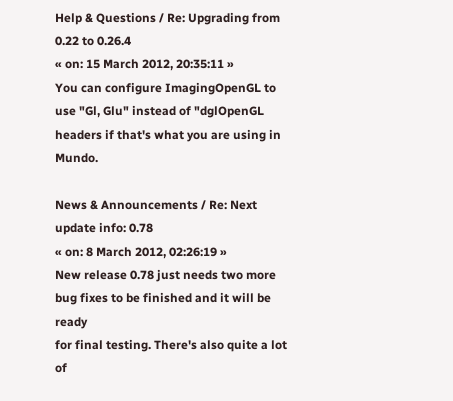Help & Questions / Re: Upgrading from 0.22 to 0.26.4
« on: 15 March 2012, 20:35:11 »
You can configure ImagingOpenGL to use "Gl, Glu" instead of "dglOpenGL headers if that's what you are using in Mundo.

News & Announcements / Re: Next update info: 0.78
« on: 8 March 2012, 02:26:19 »
New release 0.78 just needs two more bug fixes to be finished and it will be ready
for final testing. There's also quite a lot of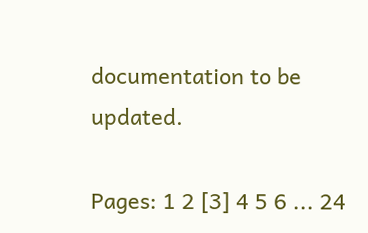documentation to be updated.

Pages: 1 2 [3] 4 5 6 ... 24